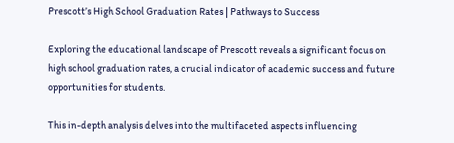Prescott’s High School Graduation Rates | Pathways to Success

Exploring the educational landscape of Prescott reveals a significant focus on high school graduation rates, a crucial indicator of academic success and future opportunities for students.

This in-depth analysis delves into the multifaceted aspects influencing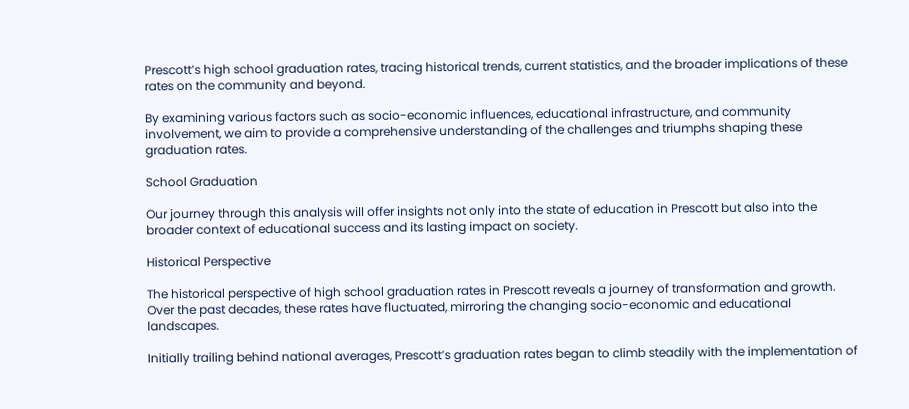Prescott’s high school graduation rates, tracing historical trends, current statistics, and the broader implications of these rates on the community and beyond.

By examining various factors such as socio-economic influences, educational infrastructure, and community involvement, we aim to provide a comprehensive understanding of the challenges and triumphs shaping these graduation rates.

School Graduation

Our journey through this analysis will offer insights not only into the state of education in Prescott but also into the broader context of educational success and its lasting impact on society.

Historical Perspective

The historical perspective of high school graduation rates in Prescott reveals a journey of transformation and growth. Over the past decades, these rates have fluctuated, mirroring the changing socio-economic and educational landscapes.

Initially trailing behind national averages, Prescott’s graduation rates began to climb steadily with the implementation of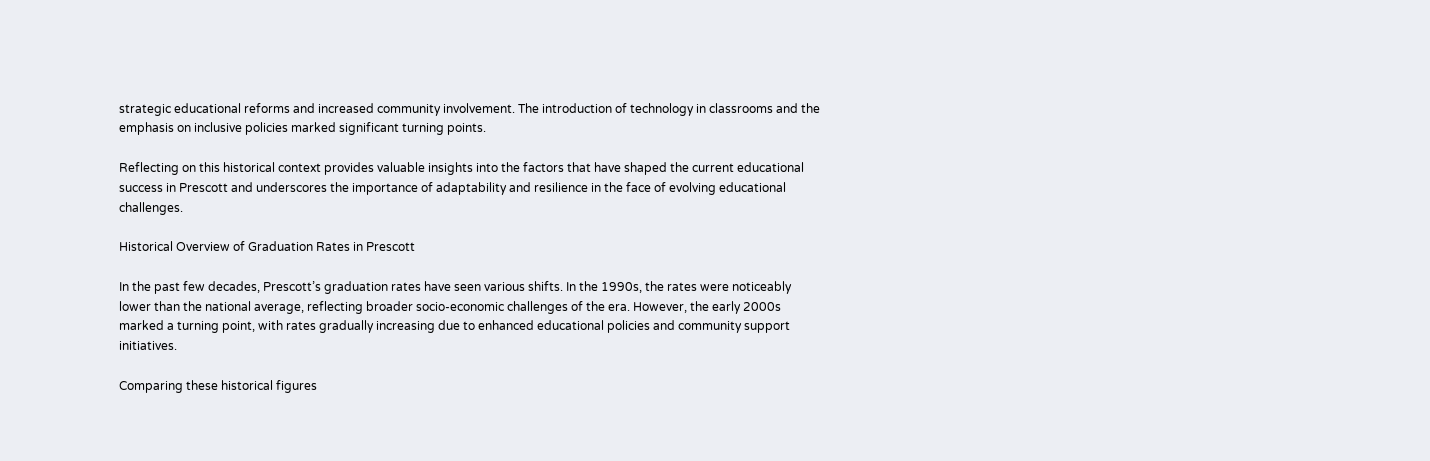strategic educational reforms and increased community involvement. The introduction of technology in classrooms and the emphasis on inclusive policies marked significant turning points.

Reflecting on this historical context provides valuable insights into the factors that have shaped the current educational success in Prescott and underscores the importance of adaptability and resilience in the face of evolving educational challenges.

Historical Overview of Graduation Rates in Prescott

In the past few decades, Prescott’s graduation rates have seen various shifts. In the 1990s, the rates were noticeably lower than the national average, reflecting broader socio-economic challenges of the era. However, the early 2000s marked a turning point, with rates gradually increasing due to enhanced educational policies and community support initiatives.

Comparing these historical figures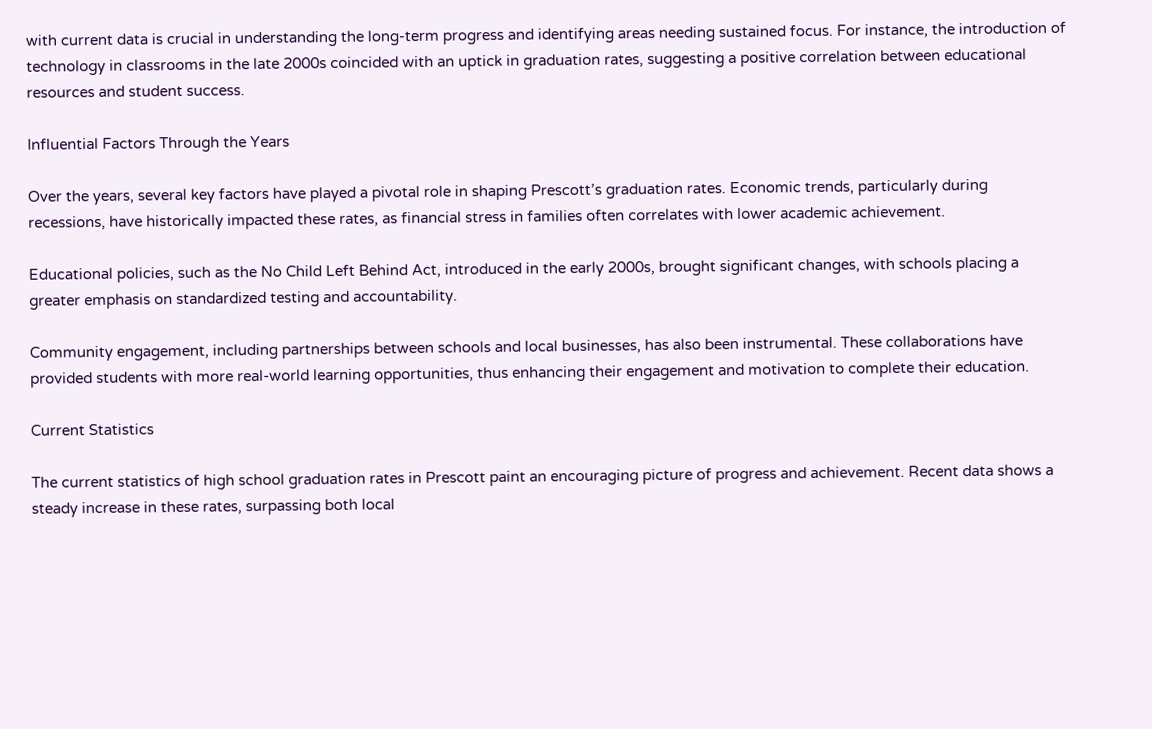with current data is crucial in understanding the long-term progress and identifying areas needing sustained focus. For instance, the introduction of technology in classrooms in the late 2000s coincided with an uptick in graduation rates, suggesting a positive correlation between educational resources and student success.

Influential Factors Through the Years

Over the years, several key factors have played a pivotal role in shaping Prescott’s graduation rates. Economic trends, particularly during recessions, have historically impacted these rates, as financial stress in families often correlates with lower academic achievement.

Educational policies, such as the No Child Left Behind Act, introduced in the early 2000s, brought significant changes, with schools placing a greater emphasis on standardized testing and accountability.

Community engagement, including partnerships between schools and local businesses, has also been instrumental. These collaborations have provided students with more real-world learning opportunities, thus enhancing their engagement and motivation to complete their education.

Current Statistics

The current statistics of high school graduation rates in Prescott paint an encouraging picture of progress and achievement. Recent data shows a steady increase in these rates, surpassing both local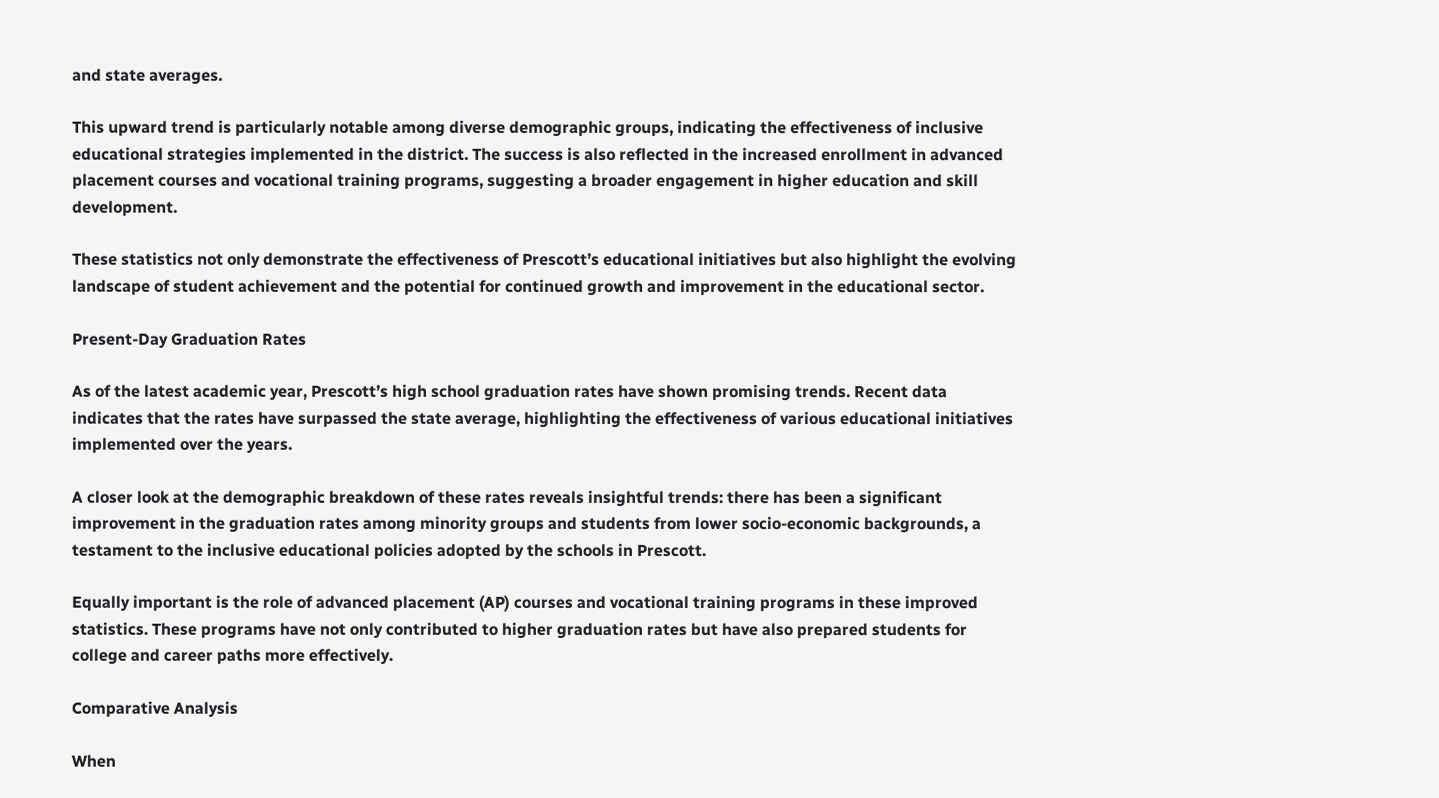and state averages.

This upward trend is particularly notable among diverse demographic groups, indicating the effectiveness of inclusive educational strategies implemented in the district. The success is also reflected in the increased enrollment in advanced placement courses and vocational training programs, suggesting a broader engagement in higher education and skill development.

These statistics not only demonstrate the effectiveness of Prescott’s educational initiatives but also highlight the evolving landscape of student achievement and the potential for continued growth and improvement in the educational sector.

Present-Day Graduation Rates

As of the latest academic year, Prescott’s high school graduation rates have shown promising trends. Recent data indicates that the rates have surpassed the state average, highlighting the effectiveness of various educational initiatives implemented over the years.

A closer look at the demographic breakdown of these rates reveals insightful trends: there has been a significant improvement in the graduation rates among minority groups and students from lower socio-economic backgrounds, a testament to the inclusive educational policies adopted by the schools in Prescott.

Equally important is the role of advanced placement (AP) courses and vocational training programs in these improved statistics. These programs have not only contributed to higher graduation rates but have also prepared students for college and career paths more effectively.

Comparative Analysis

When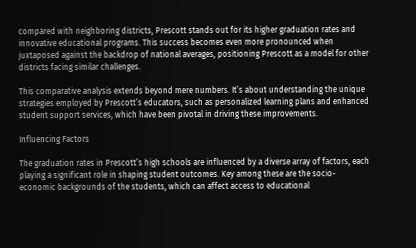compared with neighboring districts, Prescott stands out for its higher graduation rates and innovative educational programs. This success becomes even more pronounced when juxtaposed against the backdrop of national averages, positioning Prescott as a model for other districts facing similar challenges.

This comparative analysis extends beyond mere numbers. It’s about understanding the unique strategies employed by Prescott’s educators, such as personalized learning plans and enhanced student support services, which have been pivotal in driving these improvements.

Influencing Factors

The graduation rates in Prescott’s high schools are influenced by a diverse array of factors, each playing a significant role in shaping student outcomes. Key among these are the socio-economic backgrounds of the students, which can affect access to educational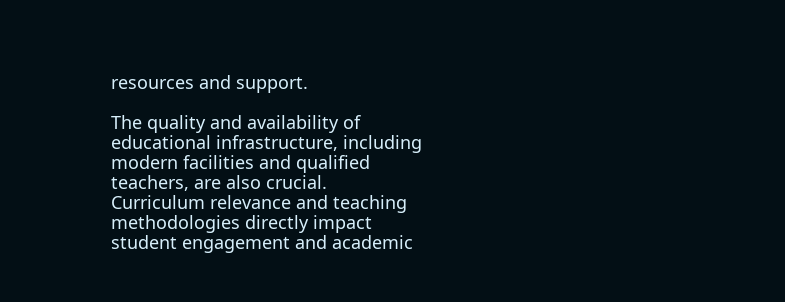resources and support.

The quality and availability of educational infrastructure, including modern facilities and qualified teachers, are also crucial. Curriculum relevance and teaching methodologies directly impact student engagement and academic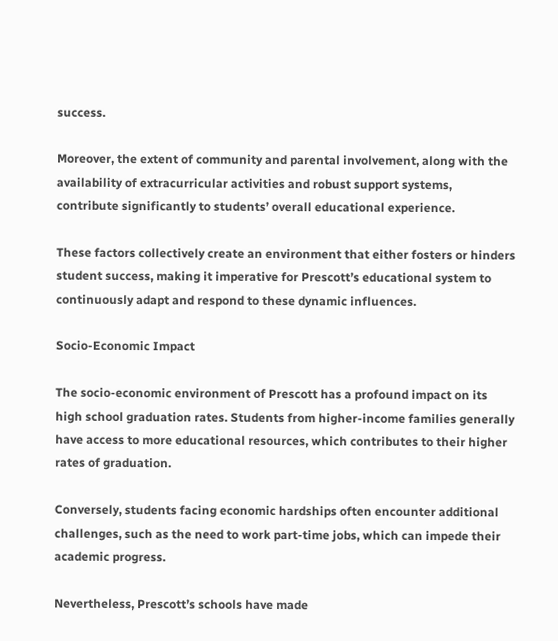success.

Moreover, the extent of community and parental involvement, along with the availability of extracurricular activities and robust support systems, contribute significantly to students’ overall educational experience.

These factors collectively create an environment that either fosters or hinders student success, making it imperative for Prescott’s educational system to continuously adapt and respond to these dynamic influences.

Socio-Economic Impact

The socio-economic environment of Prescott has a profound impact on its high school graduation rates. Students from higher-income families generally have access to more educational resources, which contributes to their higher rates of graduation.

Conversely, students facing economic hardships often encounter additional challenges, such as the need to work part-time jobs, which can impede their academic progress.

Nevertheless, Prescott’s schools have made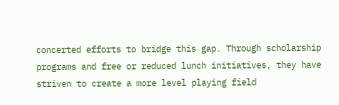concerted efforts to bridge this gap. Through scholarship programs and free or reduced lunch initiatives, they have striven to create a more level playing field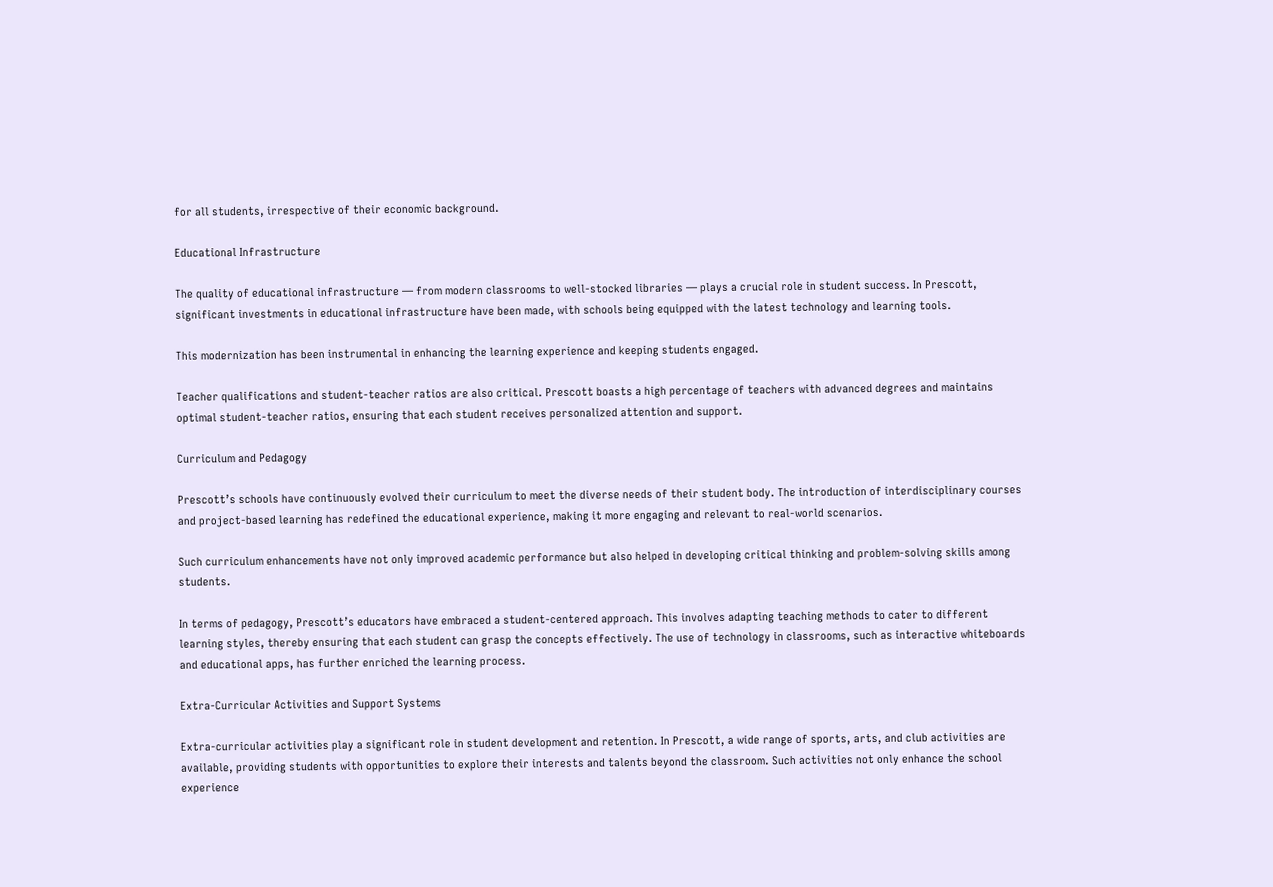for all students, irrespective of their economic background.

Educational Infrastructure

The quality of educational infrastructure — from modern classrooms to well-stocked libraries — plays a crucial role in student success. In Prescott, significant investments in educational infrastructure have been made, with schools being equipped with the latest technology and learning tools.

This modernization has been instrumental in enhancing the learning experience and keeping students engaged.

Teacher qualifications and student-teacher ratios are also critical. Prescott boasts a high percentage of teachers with advanced degrees and maintains optimal student-teacher ratios, ensuring that each student receives personalized attention and support.

Curriculum and Pedagogy

Prescott’s schools have continuously evolved their curriculum to meet the diverse needs of their student body. The introduction of interdisciplinary courses and project-based learning has redefined the educational experience, making it more engaging and relevant to real-world scenarios.

Such curriculum enhancements have not only improved academic performance but also helped in developing critical thinking and problem-solving skills among students.

In terms of pedagogy, Prescott’s educators have embraced a student-centered approach. This involves adapting teaching methods to cater to different learning styles, thereby ensuring that each student can grasp the concepts effectively. The use of technology in classrooms, such as interactive whiteboards and educational apps, has further enriched the learning process.

Extra-Curricular Activities and Support Systems

Extra-curricular activities play a significant role in student development and retention. In Prescott, a wide range of sports, arts, and club activities are available, providing students with opportunities to explore their interests and talents beyond the classroom. Such activities not only enhance the school experience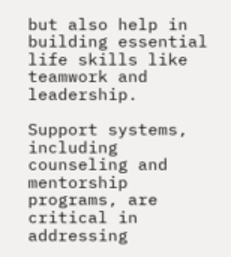but also help in building essential life skills like teamwork and leadership.

Support systems, including counseling and mentorship programs, are critical in addressing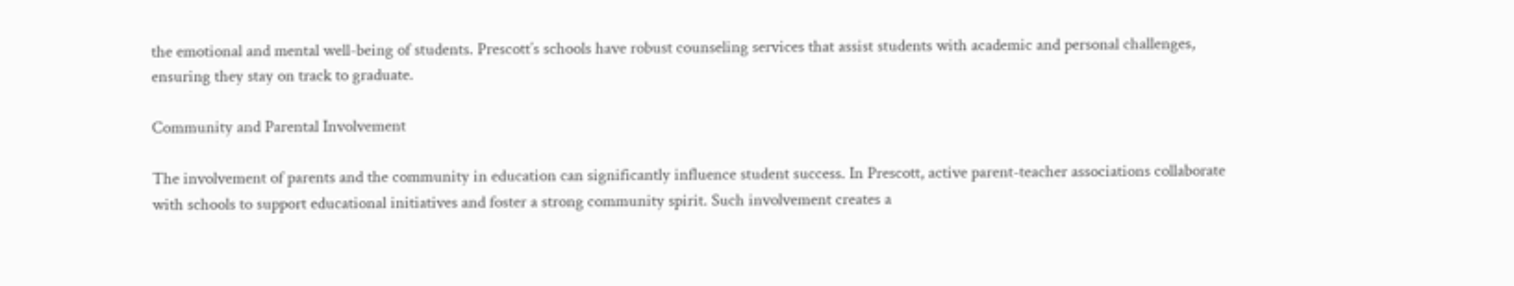the emotional and mental well-being of students. Prescott’s schools have robust counseling services that assist students with academic and personal challenges, ensuring they stay on track to graduate.

Community and Parental Involvement

The involvement of parents and the community in education can significantly influence student success. In Prescott, active parent-teacher associations collaborate with schools to support educational initiatives and foster a strong community spirit. Such involvement creates a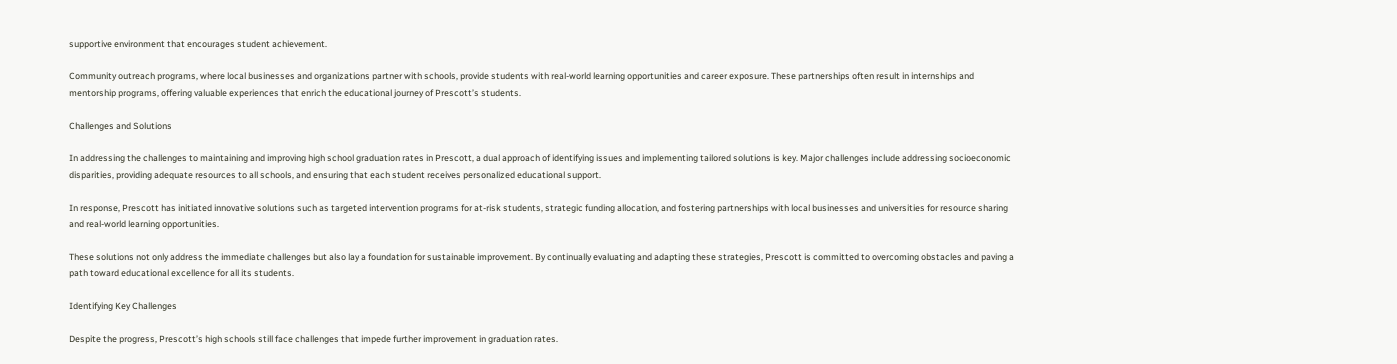supportive environment that encourages student achievement.

Community outreach programs, where local businesses and organizations partner with schools, provide students with real-world learning opportunities and career exposure. These partnerships often result in internships and mentorship programs, offering valuable experiences that enrich the educational journey of Prescott’s students.

Challenges and Solutions

In addressing the challenges to maintaining and improving high school graduation rates in Prescott, a dual approach of identifying issues and implementing tailored solutions is key. Major challenges include addressing socioeconomic disparities, providing adequate resources to all schools, and ensuring that each student receives personalized educational support.

In response, Prescott has initiated innovative solutions such as targeted intervention programs for at-risk students, strategic funding allocation, and fostering partnerships with local businesses and universities for resource sharing and real-world learning opportunities.

These solutions not only address the immediate challenges but also lay a foundation for sustainable improvement. By continually evaluating and adapting these strategies, Prescott is committed to overcoming obstacles and paving a path toward educational excellence for all its students.

Identifying Key Challenges

Despite the progress, Prescott’s high schools still face challenges that impede further improvement in graduation rates.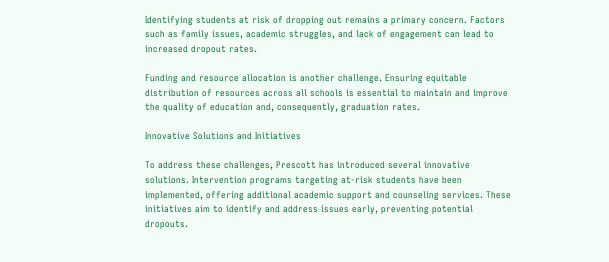Identifying students at risk of dropping out remains a primary concern. Factors such as family issues, academic struggles, and lack of engagement can lead to increased dropout rates.

Funding and resource allocation is another challenge. Ensuring equitable distribution of resources across all schools is essential to maintain and improve the quality of education and, consequently, graduation rates.

Innovative Solutions and Initiatives

To address these challenges, Prescott has introduced several innovative solutions. Intervention programs targeting at-risk students have been implemented, offering additional academic support and counseling services. These initiatives aim to identify and address issues early, preventing potential dropouts.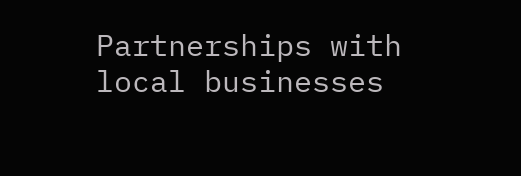Partnerships with local businesses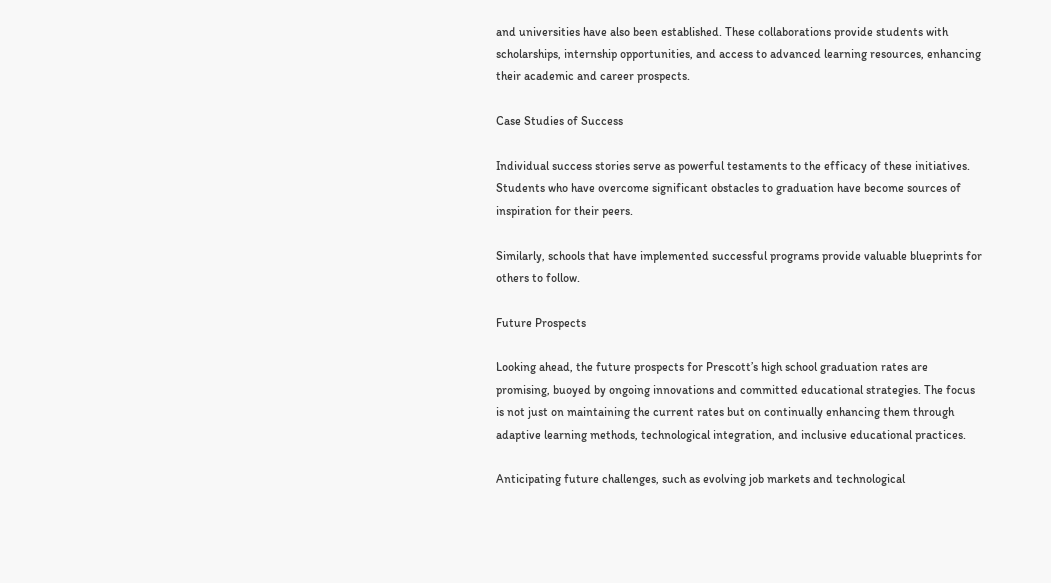and universities have also been established. These collaborations provide students with scholarships, internship opportunities, and access to advanced learning resources, enhancing their academic and career prospects.

Case Studies of Success

Individual success stories serve as powerful testaments to the efficacy of these initiatives. Students who have overcome significant obstacles to graduation have become sources of inspiration for their peers.

Similarly, schools that have implemented successful programs provide valuable blueprints for others to follow.

Future Prospects

Looking ahead, the future prospects for Prescott’s high school graduation rates are promising, buoyed by ongoing innovations and committed educational strategies. The focus is not just on maintaining the current rates but on continually enhancing them through adaptive learning methods, technological integration, and inclusive educational practices.

Anticipating future challenges, such as evolving job markets and technological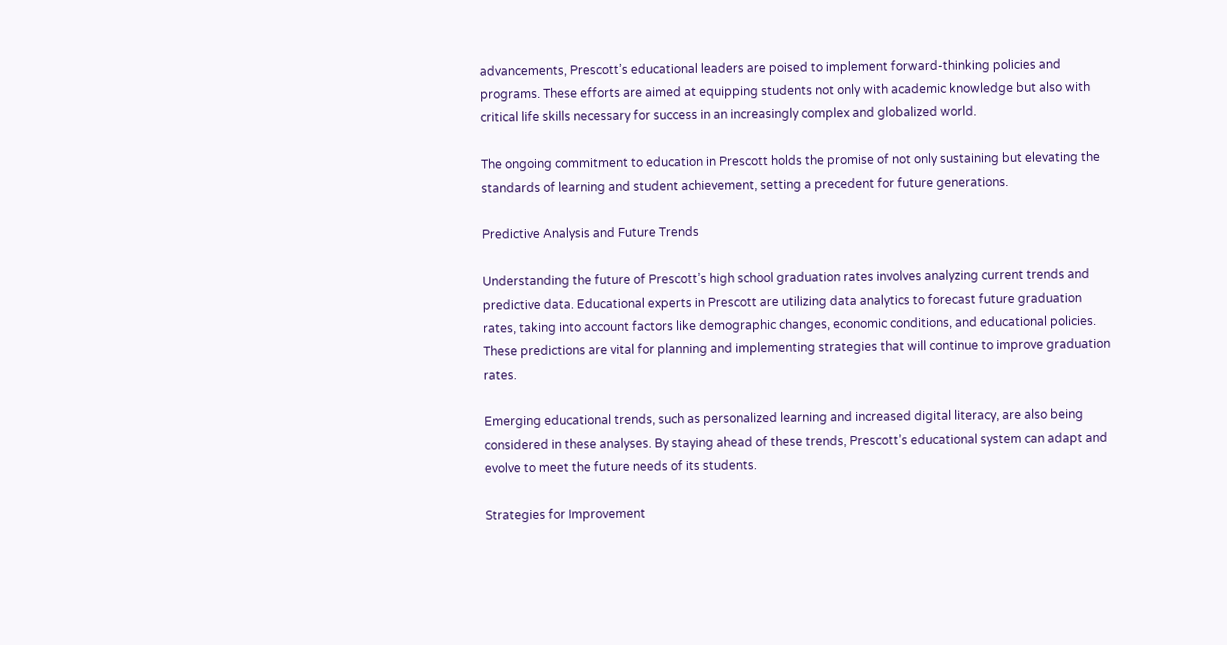advancements, Prescott’s educational leaders are poised to implement forward-thinking policies and programs. These efforts are aimed at equipping students not only with academic knowledge but also with critical life skills necessary for success in an increasingly complex and globalized world.

The ongoing commitment to education in Prescott holds the promise of not only sustaining but elevating the standards of learning and student achievement, setting a precedent for future generations.

Predictive Analysis and Future Trends

Understanding the future of Prescott’s high school graduation rates involves analyzing current trends and predictive data. Educational experts in Prescott are utilizing data analytics to forecast future graduation rates, taking into account factors like demographic changes, economic conditions, and educational policies. These predictions are vital for planning and implementing strategies that will continue to improve graduation rates.

Emerging educational trends, such as personalized learning and increased digital literacy, are also being considered in these analyses. By staying ahead of these trends, Prescott’s educational system can adapt and evolve to meet the future needs of its students.

Strategies for Improvement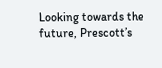Looking towards the future, Prescott’s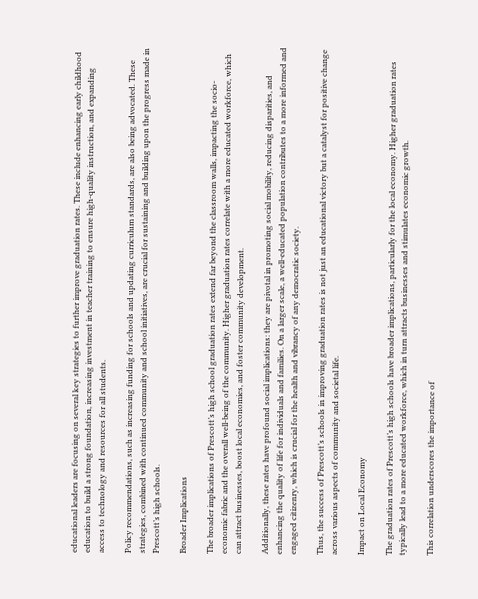educational leaders are focusing on several key strategies to further improve graduation rates. These include enhancing early childhood education to build a strong foundation, increasing investment in teacher training to ensure high-quality instruction, and expanding access to technology and resources for all students.

Policy recommendations, such as increasing funding for schools and updating curriculum standards, are also being advocated. These strategies, combined with continued community and school initiatives, are crucial for sustaining and building upon the progress made in Prescott’s high schools.

Broader Implications

The broader implications of Prescott’s high school graduation rates extend far beyond the classroom walls, impacting the socio-economic fabric and the overall well-being of the community. Higher graduation rates correlate with a more educated workforce, which can attract businesses, boost local economies, and foster community development.

Additionally, these rates have profound social implications: they are pivotal in promoting social mobility, reducing disparities, and enhancing the quality of life for individuals and families. On a larger scale, a well-educated population contributes to a more informed and engaged citizenry, which is crucial for the health and vibrancy of any democratic society.

Thus, the success of Prescott’s schools in improving graduation rates is not just an educational victory but a catalyst for positive change across various aspects of community and societal life.

Impact on Local Economy

The graduation rates of Prescott’s high schools have broader implications, particularly for the local economy. Higher graduation rates typically lead to a more educated workforce, which in turn attracts businesses and stimulates economic growth.

This correlation underscores the importance of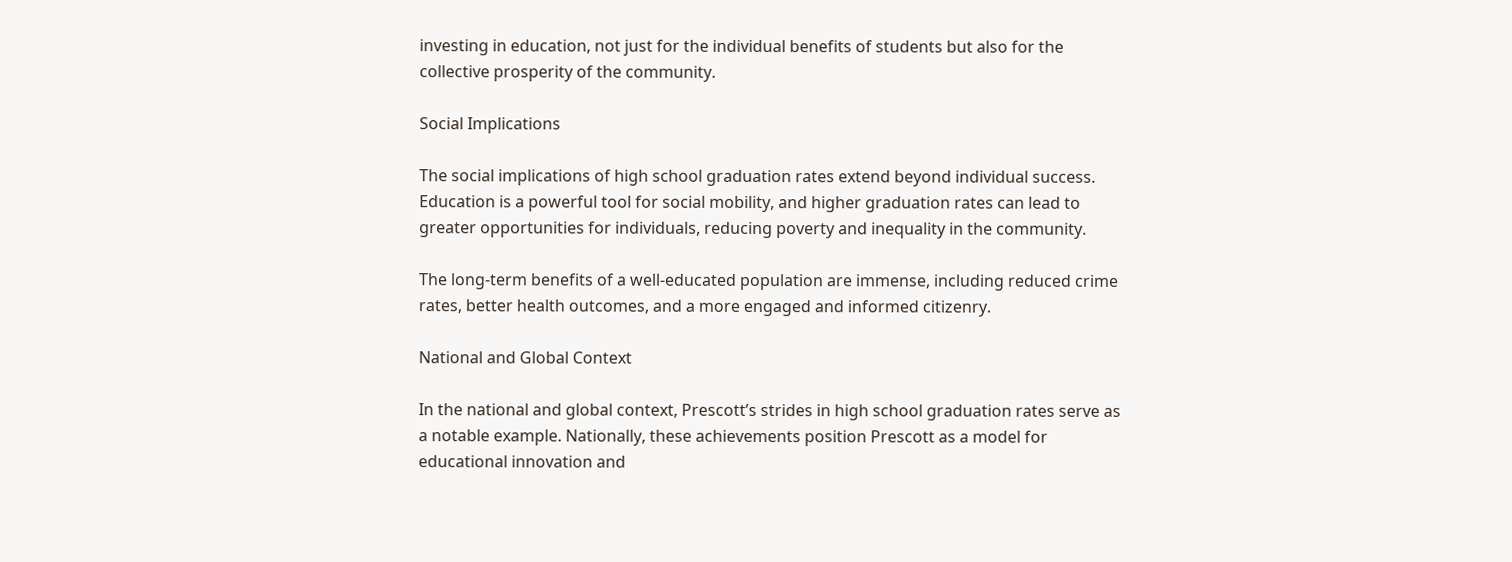investing in education, not just for the individual benefits of students but also for the collective prosperity of the community.

Social Implications

The social implications of high school graduation rates extend beyond individual success. Education is a powerful tool for social mobility, and higher graduation rates can lead to greater opportunities for individuals, reducing poverty and inequality in the community.

The long-term benefits of a well-educated population are immense, including reduced crime rates, better health outcomes, and a more engaged and informed citizenry.

National and Global Context

In the national and global context, Prescott’s strides in high school graduation rates serve as a notable example. Nationally, these achievements position Prescott as a model for educational innovation and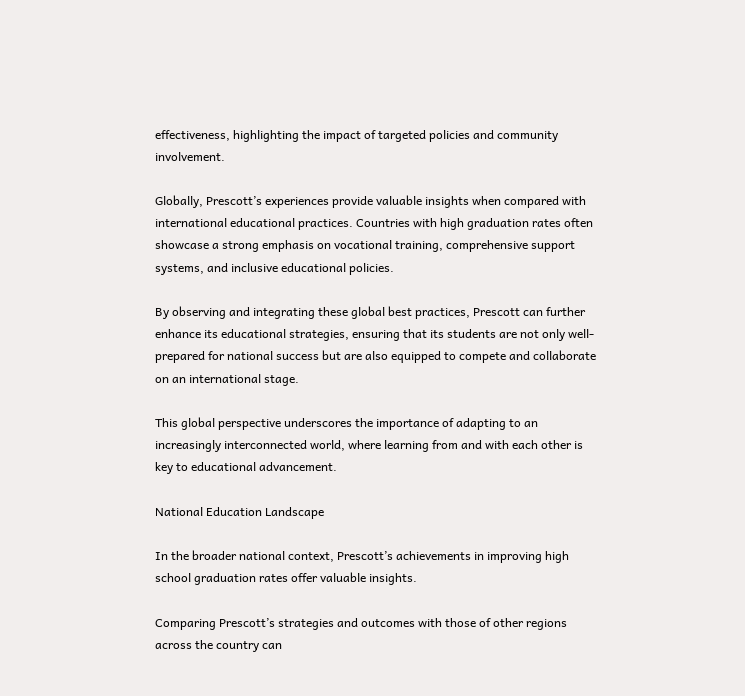effectiveness, highlighting the impact of targeted policies and community involvement.

Globally, Prescott’s experiences provide valuable insights when compared with international educational practices. Countries with high graduation rates often showcase a strong emphasis on vocational training, comprehensive support systems, and inclusive educational policies.

By observing and integrating these global best practices, Prescott can further enhance its educational strategies, ensuring that its students are not only well-prepared for national success but are also equipped to compete and collaborate on an international stage.

This global perspective underscores the importance of adapting to an increasingly interconnected world, where learning from and with each other is key to educational advancement.

National Education Landscape

In the broader national context, Prescott’s achievements in improving high school graduation rates offer valuable insights.

Comparing Prescott’s strategies and outcomes with those of other regions across the country can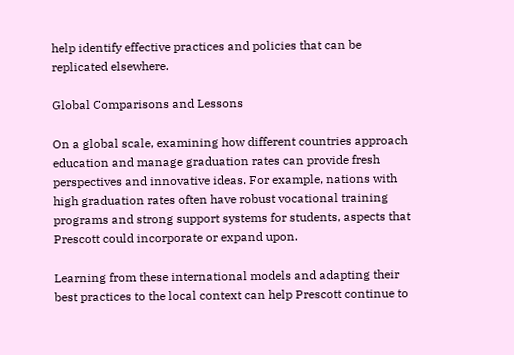help identify effective practices and policies that can be replicated elsewhere.

Global Comparisons and Lessons

On a global scale, examining how different countries approach education and manage graduation rates can provide fresh perspectives and innovative ideas. For example, nations with high graduation rates often have robust vocational training programs and strong support systems for students, aspects that Prescott could incorporate or expand upon.

Learning from these international models and adapting their best practices to the local context can help Prescott continue to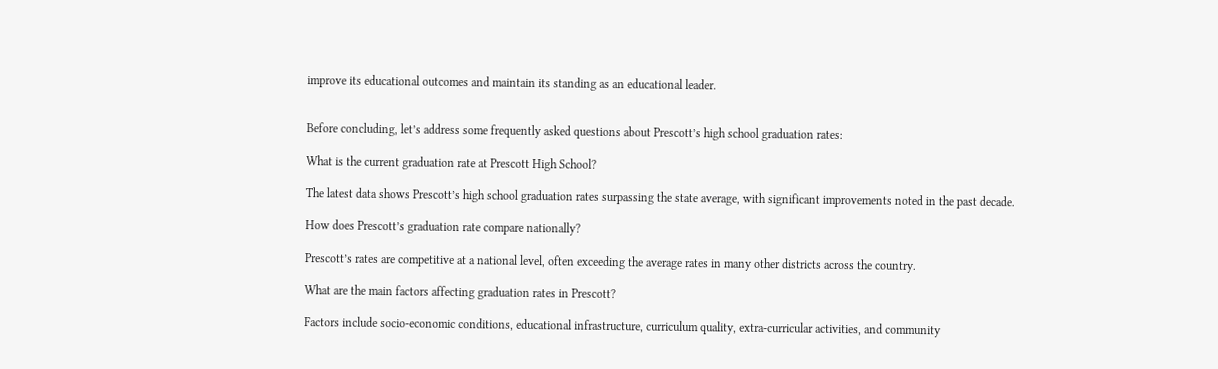improve its educational outcomes and maintain its standing as an educational leader.


Before concluding, let’s address some frequently asked questions about Prescott’s high school graduation rates:

What is the current graduation rate at Prescott High School?

The latest data shows Prescott’s high school graduation rates surpassing the state average, with significant improvements noted in the past decade.

How does Prescott’s graduation rate compare nationally?

Prescott’s rates are competitive at a national level, often exceeding the average rates in many other districts across the country.

What are the main factors affecting graduation rates in Prescott?

Factors include socio-economic conditions, educational infrastructure, curriculum quality, extra-curricular activities, and community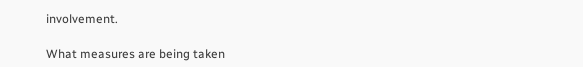involvement.

What measures are being taken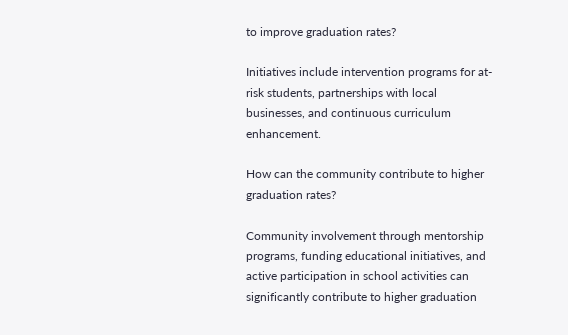to improve graduation rates?

Initiatives include intervention programs for at-risk students, partnerships with local businesses, and continuous curriculum enhancement.

How can the community contribute to higher graduation rates?

Community involvement through mentorship programs, funding educational initiatives, and active participation in school activities can significantly contribute to higher graduation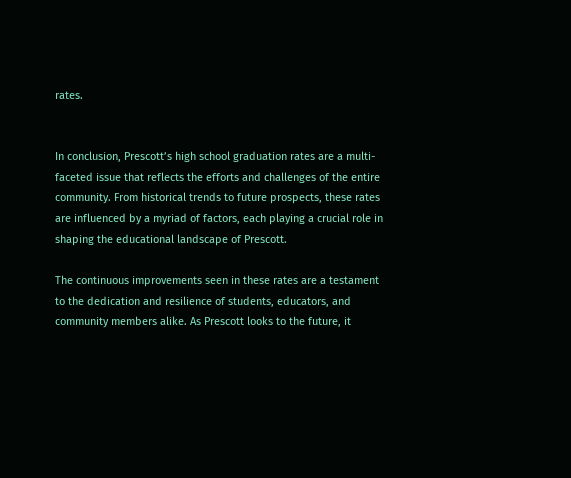rates.


In conclusion, Prescott’s high school graduation rates are a multi-faceted issue that reflects the efforts and challenges of the entire community. From historical trends to future prospects, these rates are influenced by a myriad of factors, each playing a crucial role in shaping the educational landscape of Prescott.

The continuous improvements seen in these rates are a testament to the dedication and resilience of students, educators, and community members alike. As Prescott looks to the future, it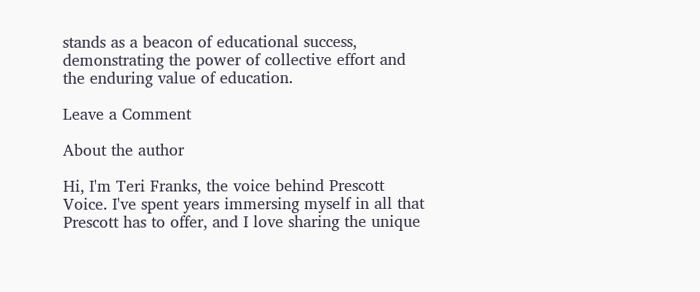stands as a beacon of educational success, demonstrating the power of collective effort and the enduring value of education.

Leave a Comment

About the author

Hi, I'm Teri Franks, the voice behind Prescott Voice. I've spent years immersing myself in all that Prescott has to offer, and I love sharing the unique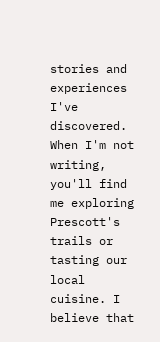stories and experiences I've discovered. When I'm not writing, you'll find me exploring Prescott's trails or tasting our local cuisine. I believe that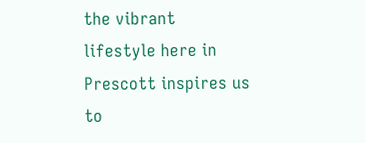the vibrant lifestyle here in Prescott inspires us to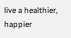live a healthier, happier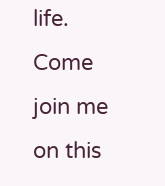life. Come join me on this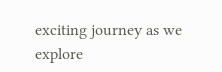exciting journey as we explore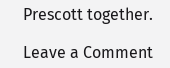Prescott together.

Leave a Comment